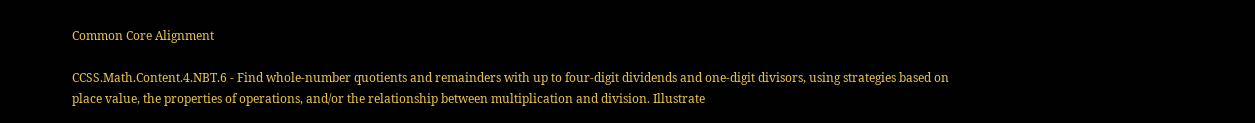Common Core Alignment

CCSS.Math.Content.4.NBT.6 - Find whole-number quotients and remainders with up to four-digit dividends and one-digit divisors, using strategies based on place value, the properties of operations, and/or the relationship between multiplication and division. Illustrate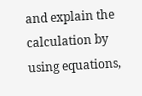and explain the calculation by using equations,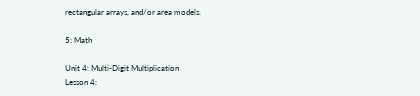rectangular arrays, and/or area models.

5: Math

Unit 4: Multi-Digit Multiplication
Lesson 4: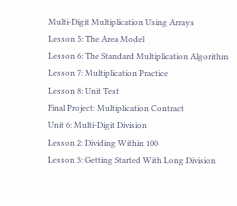Multi-Digit Multiplication Using Arrays
Lesson 5: The Area Model
Lesson 6: The Standard Multiplication Algorithm
Lesson 7: Multiplication Practice
Lesson 8: Unit Test
Final Project: Multiplication Contract
Unit 6: Multi-Digit Division
Lesson 2: Dividing Within 100
Lesson 3: Getting Started With Long Division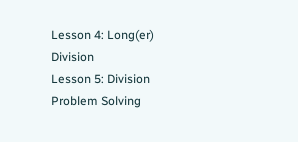Lesson 4: Long(er) Division
Lesson 5: Division Problem Solving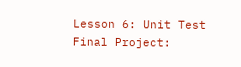Lesson 6: Unit Test
Final Project: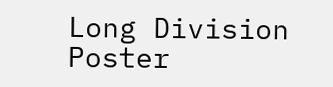Long Division Poster